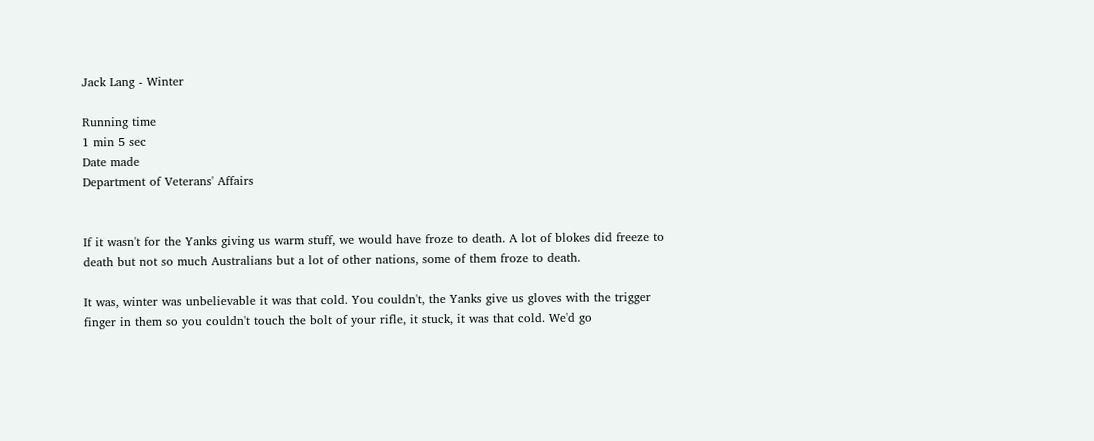Jack Lang - Winter

Running time
1 min 5 sec
Date made
Department of Veterans' Affairs


If it wasn't for the Yanks giving us warm stuff, we would have froze to death. A lot of blokes did freeze to death but not so much Australians but a lot of other nations, some of them froze to death.

It was, winter was unbelievable it was that cold. You couldn't, the Yanks give us gloves with the trigger finger in them so you couldn't touch the bolt of your rifle, it stuck, it was that cold. We'd go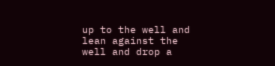up to the well and lean against the well and drop a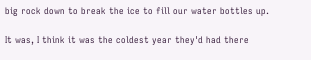big rock down to break the ice to fill our water bottles up.

It was, I think it was the coldest year they'd had there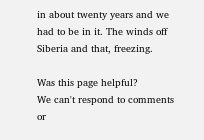in about twenty years and we had to be in it. The winds off Siberia and that, freezing.

Was this page helpful?
We can't respond to comments or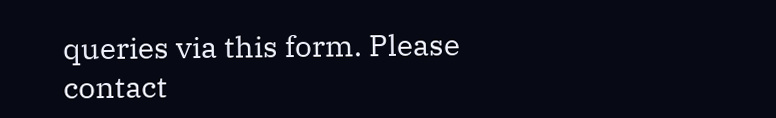queries via this form. Please contact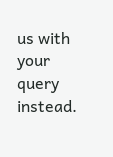us with your query instead.